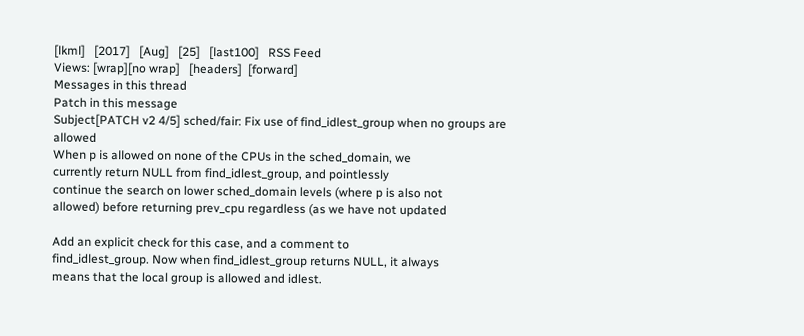[lkml]   [2017]   [Aug]   [25]   [last100]   RSS Feed
Views: [wrap][no wrap]   [headers]  [forward]
Messages in this thread
Patch in this message
Subject[PATCH v2 4/5] sched/fair: Fix use of find_idlest_group when no groups are allowed
When p is allowed on none of the CPUs in the sched_domain, we
currently return NULL from find_idlest_group, and pointlessly
continue the search on lower sched_domain levels (where p is also not
allowed) before returning prev_cpu regardless (as we have not updated

Add an explicit check for this case, and a comment to
find_idlest_group. Now when find_idlest_group returns NULL, it always
means that the local group is allowed and idlest.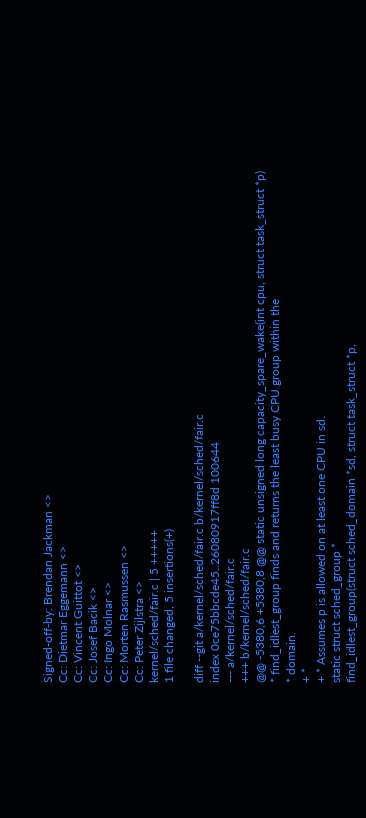Signed-off-by: Brendan Jackman <>
Cc: Dietmar Eggemann <>
Cc: Vincent Guittot <>
Cc: Josef Bacik <>
Cc: Ingo Molnar <>
Cc: Morten Rasmussen <>
Cc: Peter Zijlstra <>
kernel/sched/fair.c | 5 +++++
1 file changed, 5 insertions(+)

diff --git a/kernel/sched/fair.c b/kernel/sched/fair.c
index 0ce75bbcde45..26080917ff8d 100644
--- a/kernel/sched/fair.c
+++ b/kernel/sched/fair.c
@@ -5380,6 +5380,8 @@ static unsigned long capacity_spare_wake(int cpu, struct task_struct *p)
* find_idlest_group finds and returns the least busy CPU group within the
* domain.
+ *
+ * Assumes p is allowed on at least one CPU in sd.
static struct sched_group *
find_idlest_group(struct sched_domain *sd, struct task_struct *p,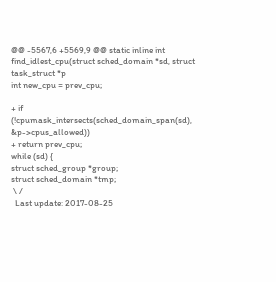@@ -5567,6 +5569,9 @@ static inline int find_idlest_cpu(struct sched_domain *sd, struct task_struct *p
int new_cpu = prev_cpu;

+ if (!cpumask_intersects(sched_domain_span(sd), &p->cpus_allowed))
+ return prev_cpu;
while (sd) {
struct sched_group *group;
struct sched_domain *tmp;
 \ /
  Last update: 2017-08-25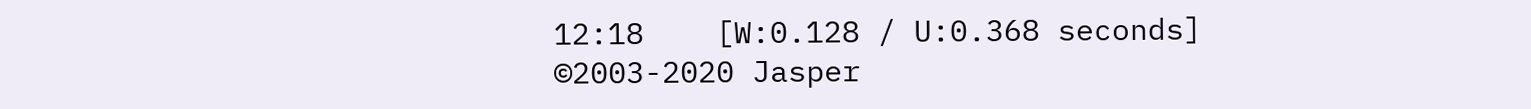12:18    [W:0.128 / U:0.368 seconds]
©2003-2020 Jasper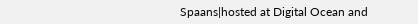Spaans|hosted at Digital Ocean and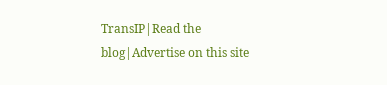TransIP|Read the blog|Advertise on this site